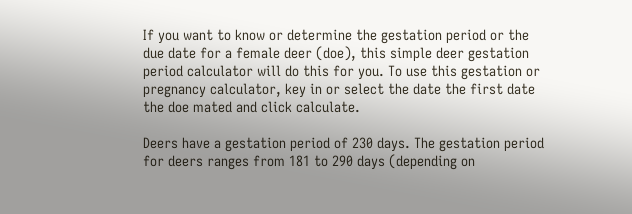If you want to know or determine the gestation period or the due date for a female deer (doe), this simple deer gestation period calculator will do this for you. To use this gestation or pregnancy calculator, key in or select the date the first date the doe mated and click calculate.

Deers have a gestation period of 230 days. The gestation period for deers ranges from 181 to 290 days (depending on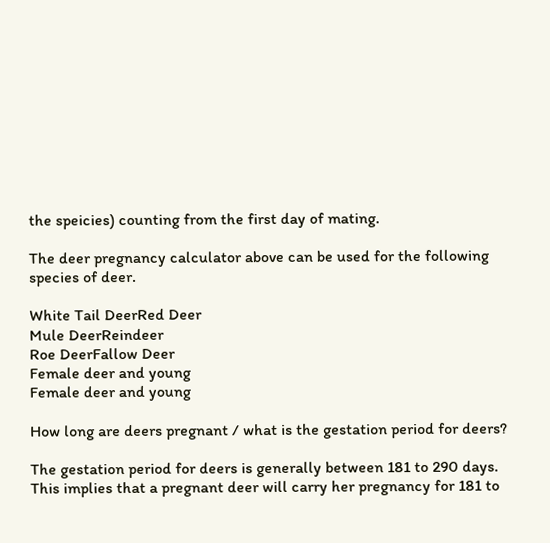the speicies) counting from the first day of mating.

The deer pregnancy calculator above can be used for the following species of deer.

White Tail DeerRed Deer
Mule DeerReindeer
Roe DeerFallow Deer
Female deer and young
Female deer and young

How long are deers pregnant / what is the gestation period for deers?

The gestation period for deers is generally between 181 to 290 days. This implies that a pregnant deer will carry her pregnancy for 181 to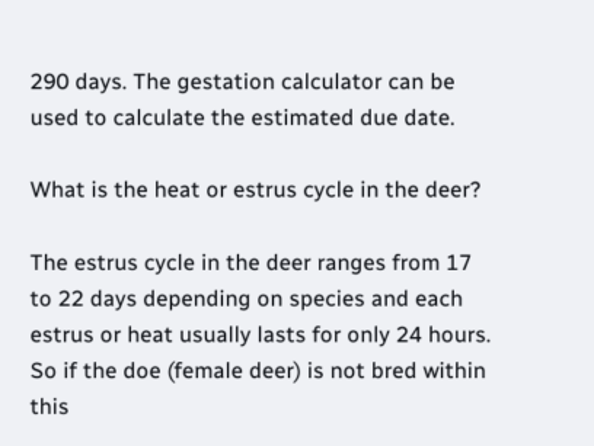290 days. The gestation calculator can be used to calculate the estimated due date.

What is the heat or estrus cycle in the deer?

The estrus cycle in the deer ranges from 17 to 22 days depending on species and each estrus or heat usually lasts for only 24 hours. So if the doe (female deer) is not bred within this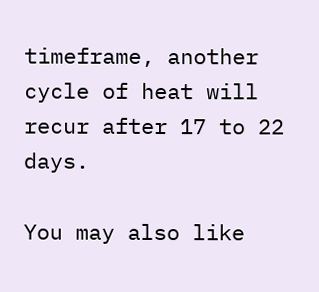timeframe, another cycle of heat will recur after 17 to 22 days.

You may also like